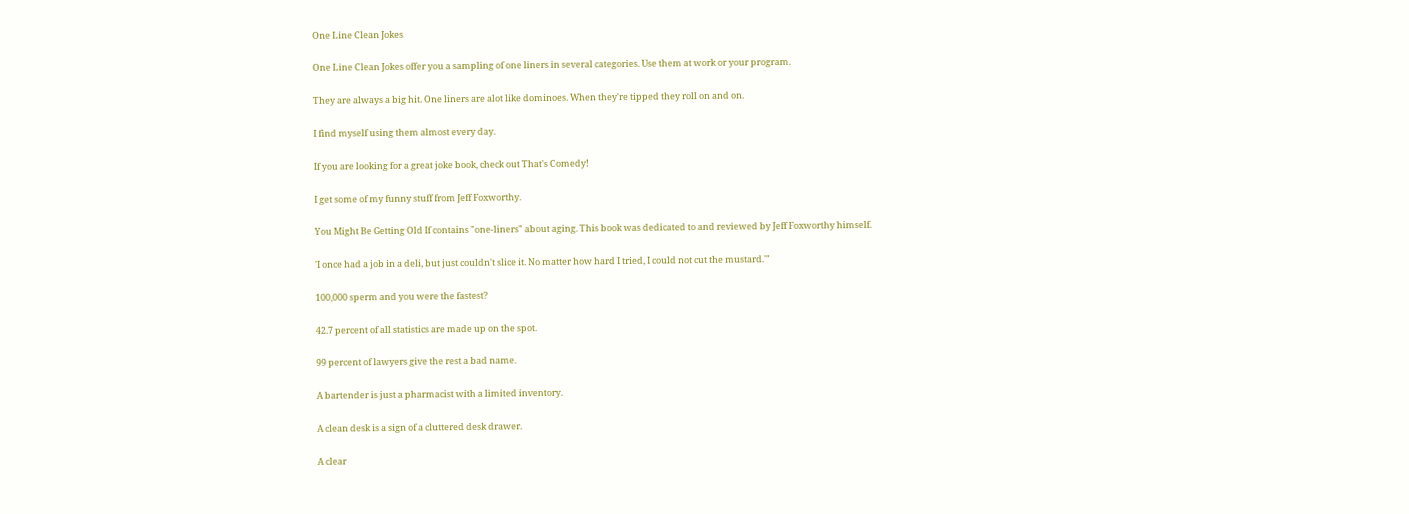One Line Clean Jokes

One Line Clean Jokes offer you a sampling of one liners in several categories. Use them at work or your program.

They are always a big hit. One liners are alot like dominoes. When they're tipped they roll on and on.

I find myself using them almost every day.

If you are looking for a great joke book, check out That's Comedy!

I get some of my funny stuff from Jeff Foxworthy.

You Might Be Getting Old If contains "one-liners" about aging. This book was dedicated to and reviewed by Jeff Foxworthy himself.

'I once had a job in a deli, but just couldn't slice it. No matter how hard I tried, I could not cut the mustard.'"

100,000 sperm and you were the fastest?

42.7 percent of all statistics are made up on the spot.

99 percent of lawyers give the rest a bad name.

A bartender is just a pharmacist with a limited inventory.

A clean desk is a sign of a cluttered desk drawer.

A clear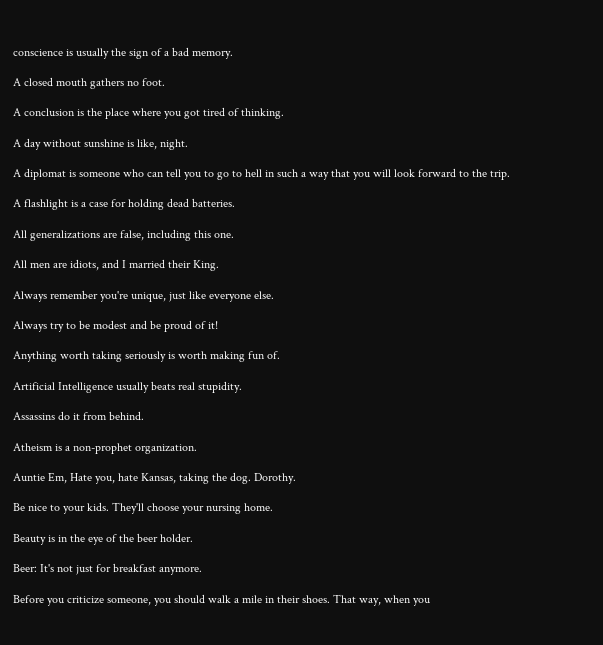conscience is usually the sign of a bad memory.

A closed mouth gathers no foot.

A conclusion is the place where you got tired of thinking.

A day without sunshine is like, night.

A diplomat is someone who can tell you to go to hell in such a way that you will look forward to the trip.

A flashlight is a case for holding dead batteries.

All generalizations are false, including this one.

All men are idiots, and I married their King.

Always remember you're unique, just like everyone else.

Always try to be modest and be proud of it!

Anything worth taking seriously is worth making fun of.

Artificial Intelligence usually beats real stupidity.

Assassins do it from behind.

Atheism is a non-prophet organization.

Auntie Em, Hate you, hate Kansas, taking the dog. Dorothy.

Be nice to your kids. They'll choose your nursing home.

Beauty is in the eye of the beer holder.

Beer: It's not just for breakfast anymore.

Before you criticize someone, you should walk a mile in their shoes. That way, when you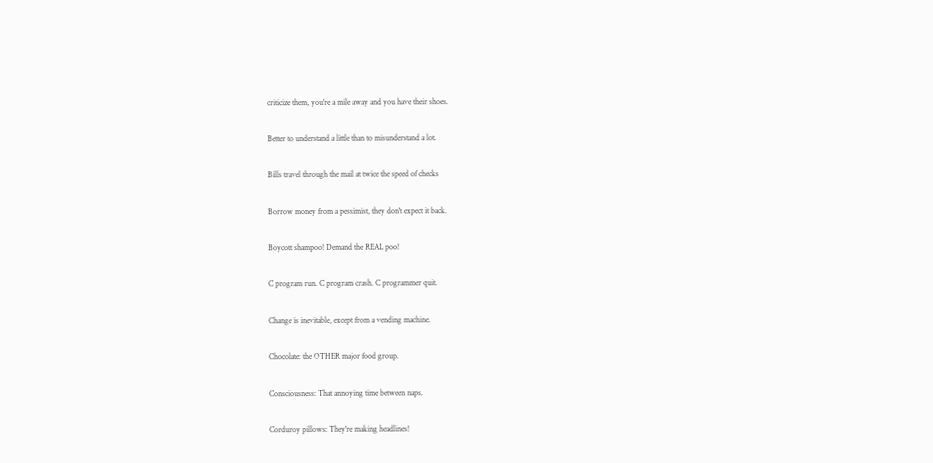criticize them, you're a mile away and you have their shoes.

Better to understand a little than to misunderstand a lot.

Bills travel through the mail at twice the speed of checks

Borrow money from a pessimist, they don't expect it back.

Boycott shampoo! Demand the REAL poo!

C program run. C program crash. C programmer quit.

Change is inevitable, except from a vending machine.

Chocolate: the OTHER major food group.

Consciousness: That annoying time between naps.

Corduroy pillows: They're making headlines!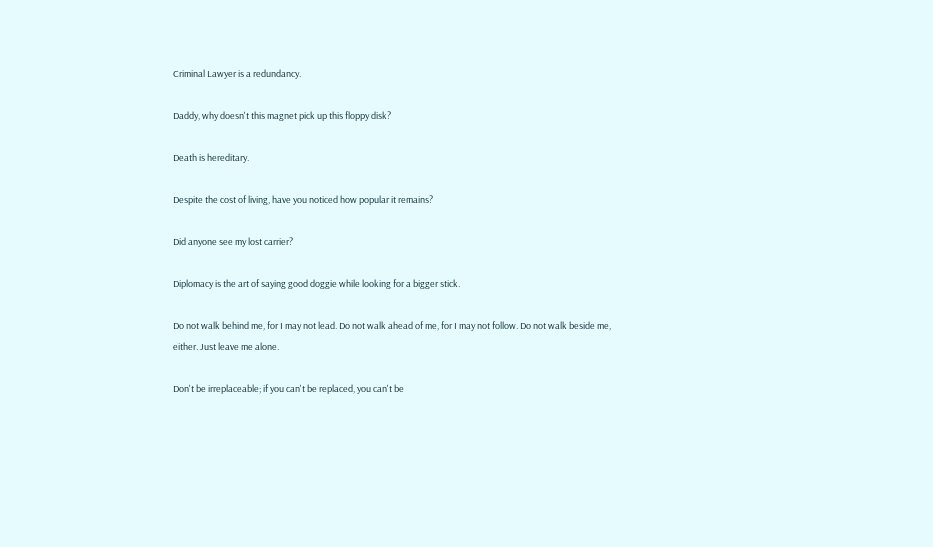Criminal Lawyer is a redundancy.

Daddy, why doesn't this magnet pick up this floppy disk?

Death is hereditary.

Despite the cost of living, have you noticed how popular it remains?

Did anyone see my lost carrier?

Diplomacy is the art of saying good doggie while looking for a bigger stick.

Do not walk behind me, for I may not lead. Do not walk ahead of me, for I may not follow. Do not walk beside me, either. Just leave me alone.

Don't be irreplaceable; if you can't be replaced, you can't be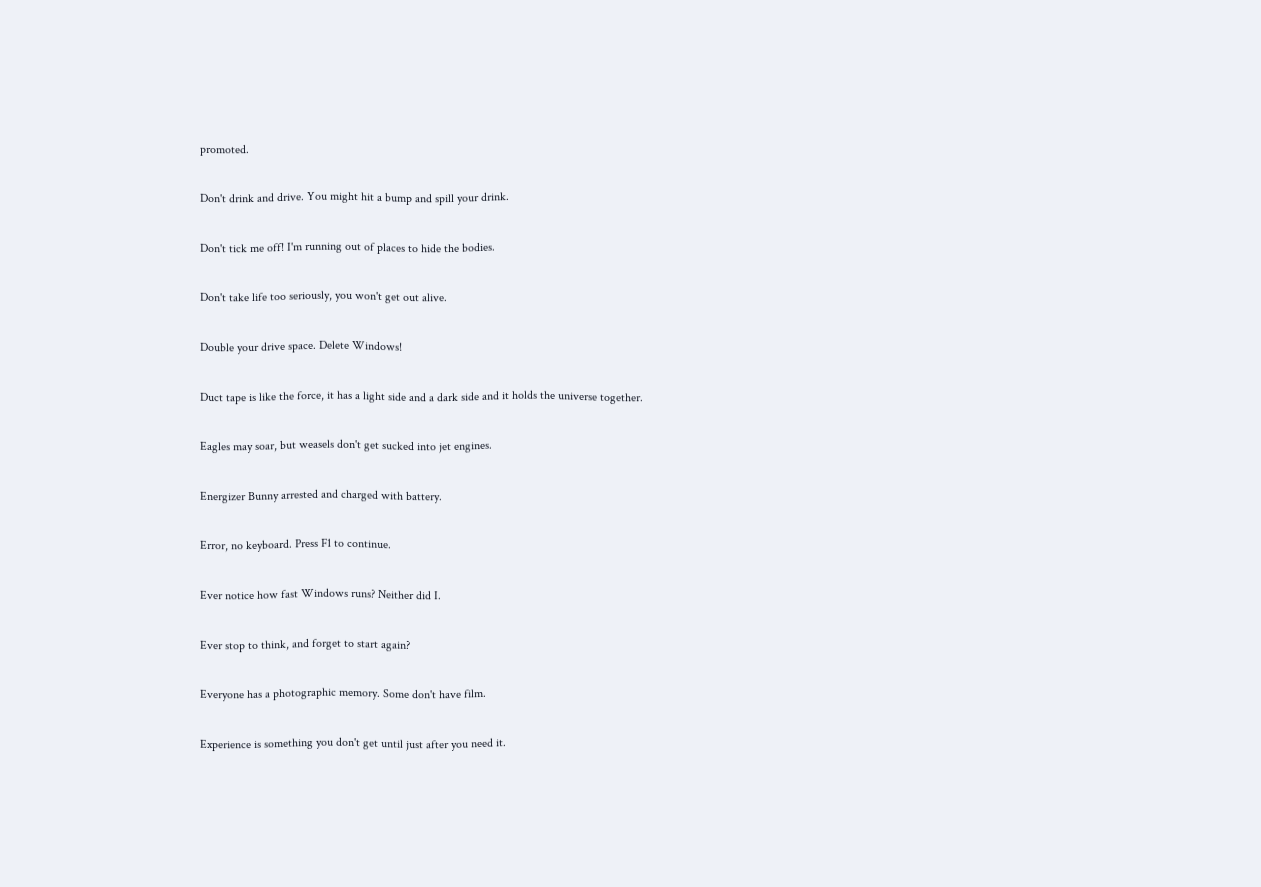promoted.

Don't drink and drive. You might hit a bump and spill your drink.

Don't tick me off! I'm running out of places to hide the bodies.

Don't take life too seriously, you won't get out alive.

Double your drive space. Delete Windows!

Duct tape is like the force, it has a light side and a dark side and it holds the universe together.

Eagles may soar, but weasels don't get sucked into jet engines.

Energizer Bunny arrested and charged with battery.

Error, no keyboard. Press F1 to continue.

Ever notice how fast Windows runs? Neither did I.

Ever stop to think, and forget to start again?

Everyone has a photographic memory. Some don't have film.

Experience is something you don't get until just after you need it.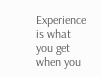Experience is what you get when you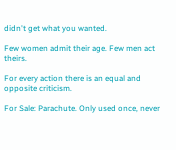didn't get what you wanted.

Few women admit their age. Few men act theirs.

For every action there is an equal and opposite criticism.

For Sale: Parachute. Only used once, never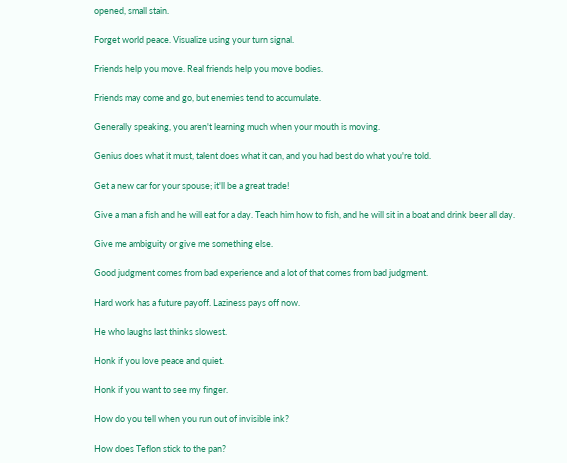opened, small stain.

Forget world peace. Visualize using your turn signal.

Friends help you move. Real friends help you move bodies.

Friends may come and go, but enemies tend to accumulate.

Generally speaking, you aren't learning much when your mouth is moving.

Genius does what it must, talent does what it can, and you had best do what you're told.

Get a new car for your spouse; it'll be a great trade!

Give a man a fish and he will eat for a day. Teach him how to fish, and he will sit in a boat and drink beer all day.

Give me ambiguity or give me something else.

Good judgment comes from bad experience and a lot of that comes from bad judgment.

Hard work has a future payoff. Laziness pays off now.

He who laughs last thinks slowest.

Honk if you love peace and quiet.

Honk if you want to see my finger.

How do you tell when you run out of invisible ink?

How does Teflon stick to the pan?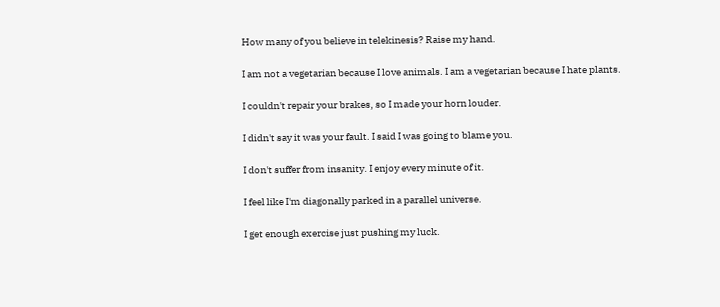How many of you believe in telekinesis? Raise my hand.

I am not a vegetarian because I love animals. I am a vegetarian because I hate plants.

I couldn't repair your brakes, so I made your horn louder.

I didn't say it was your fault. I said I was going to blame you.

I don't suffer from insanity. I enjoy every minute of it.

I feel like I'm diagonally parked in a parallel universe.

I get enough exercise just pushing my luck.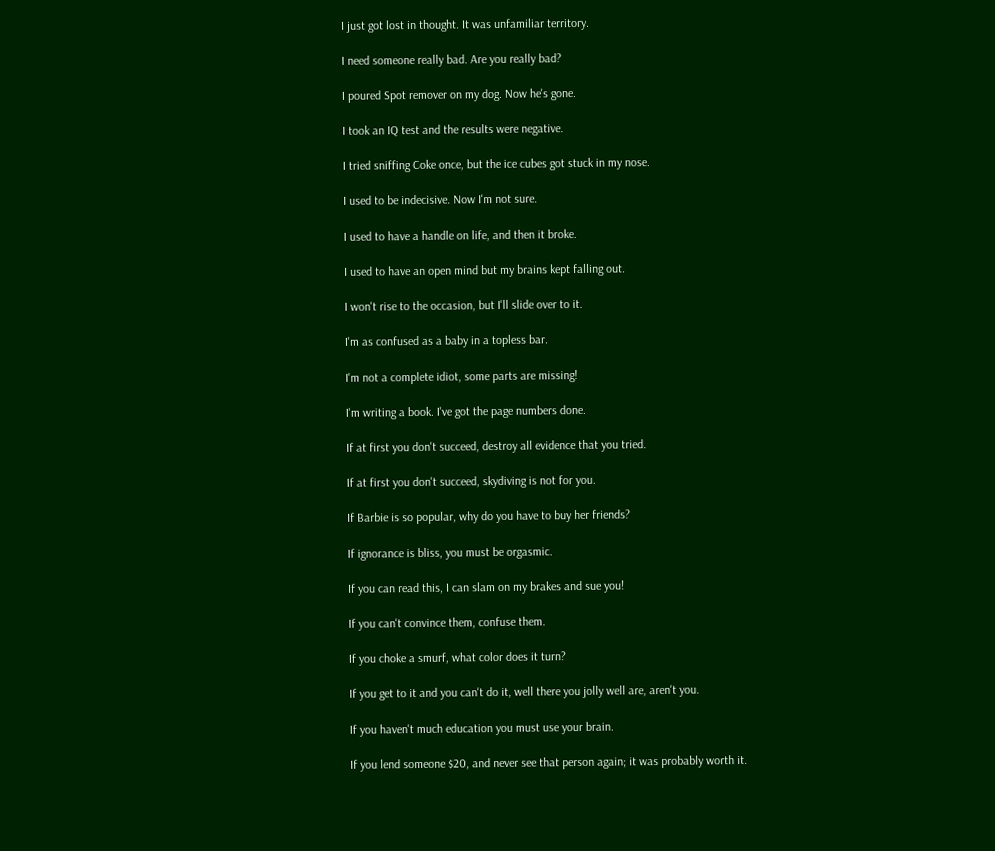I just got lost in thought. It was unfamiliar territory.

I need someone really bad. Are you really bad?

I poured Spot remover on my dog. Now he's gone.

I took an IQ test and the results were negative.

I tried sniffing Coke once, but the ice cubes got stuck in my nose.

I used to be indecisive. Now I'm not sure.

I used to have a handle on life, and then it broke.

I used to have an open mind but my brains kept falling out.

I won't rise to the occasion, but I'll slide over to it.

I'm as confused as a baby in a topless bar.

I'm not a complete idiot, some parts are missing!

I'm writing a book. I've got the page numbers done.

If at first you don't succeed, destroy all evidence that you tried.

If at first you don't succeed, skydiving is not for you.

If Barbie is so popular, why do you have to buy her friends?

If ignorance is bliss, you must be orgasmic.

If you can read this, I can slam on my brakes and sue you!

If you can't convince them, confuse them.

If you choke a smurf, what color does it turn?

If you get to it and you can't do it, well there you jolly well are, aren't you.

If you haven't much education you must use your brain.

If you lend someone $20, and never see that person again; it was probably worth it.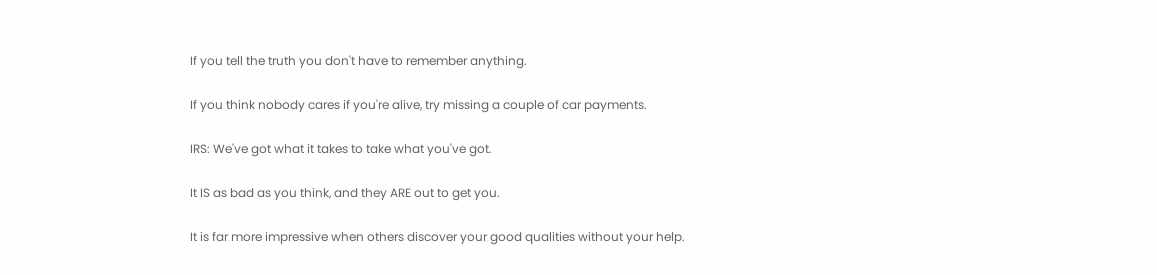If you tell the truth you don't have to remember anything.

If you think nobody cares if you're alive, try missing a couple of car payments.

IRS: We've got what it takes to take what you've got.

It IS as bad as you think, and they ARE out to get you.

It is far more impressive when others discover your good qualities without your help.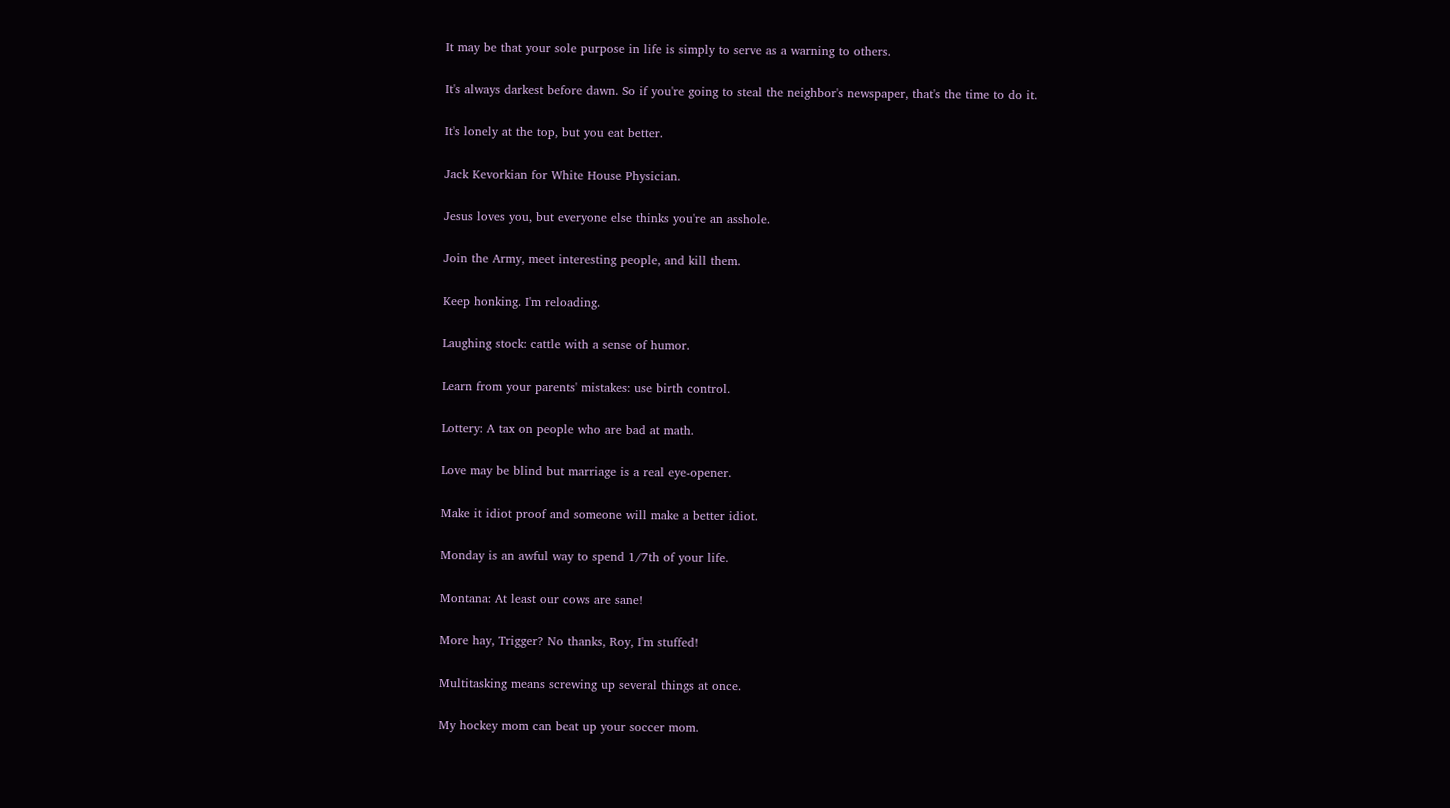It may be that your sole purpose in life is simply to serve as a warning to others.

It's always darkest before dawn. So if you're going to steal the neighbor's newspaper, that's the time to do it.

It's lonely at the top, but you eat better.

Jack Kevorkian for White House Physician.

Jesus loves you, but everyone else thinks you're an asshole.

Join the Army, meet interesting people, and kill them.

Keep honking. I'm reloading.

Laughing stock: cattle with a sense of humor.

Learn from your parents' mistakes: use birth control.

Lottery: A tax on people who are bad at math.

Love may be blind but marriage is a real eye-opener.

Make it idiot proof and someone will make a better idiot.

Monday is an awful way to spend 1/7th of your life.

Montana: At least our cows are sane!

More hay, Trigger? No thanks, Roy, I'm stuffed!

Multitasking means screwing up several things at once.

My hockey mom can beat up your soccer mom.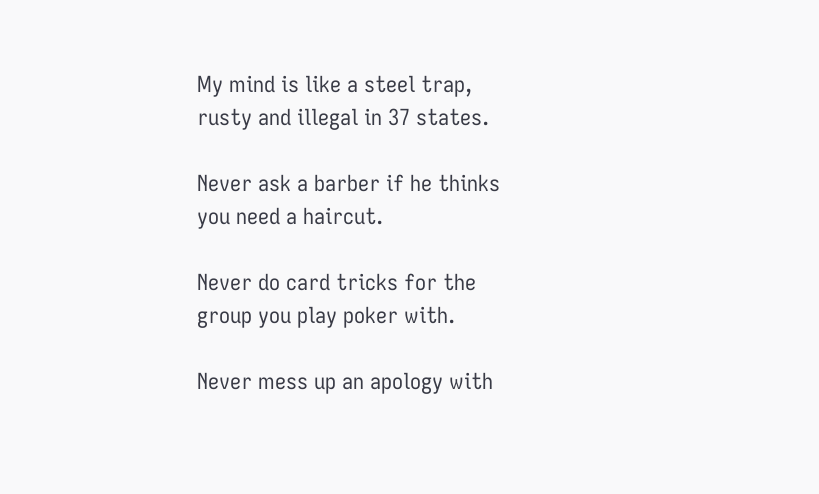My mind is like a steel trap, rusty and illegal in 37 states.

Never ask a barber if he thinks you need a haircut.

Never do card tricks for the group you play poker with.

Never mess up an apology with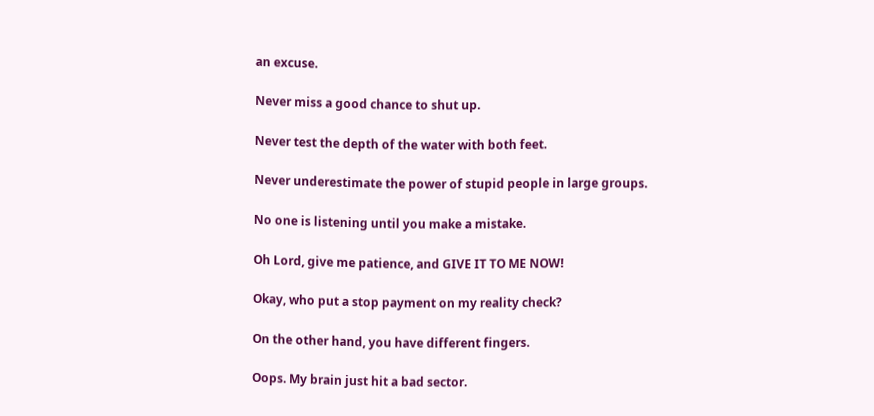an excuse.

Never miss a good chance to shut up.

Never test the depth of the water with both feet.

Never underestimate the power of stupid people in large groups.

No one is listening until you make a mistake.

Oh Lord, give me patience, and GIVE IT TO ME NOW!

Okay, who put a stop payment on my reality check?

On the other hand, you have different fingers.

Oops. My brain just hit a bad sector.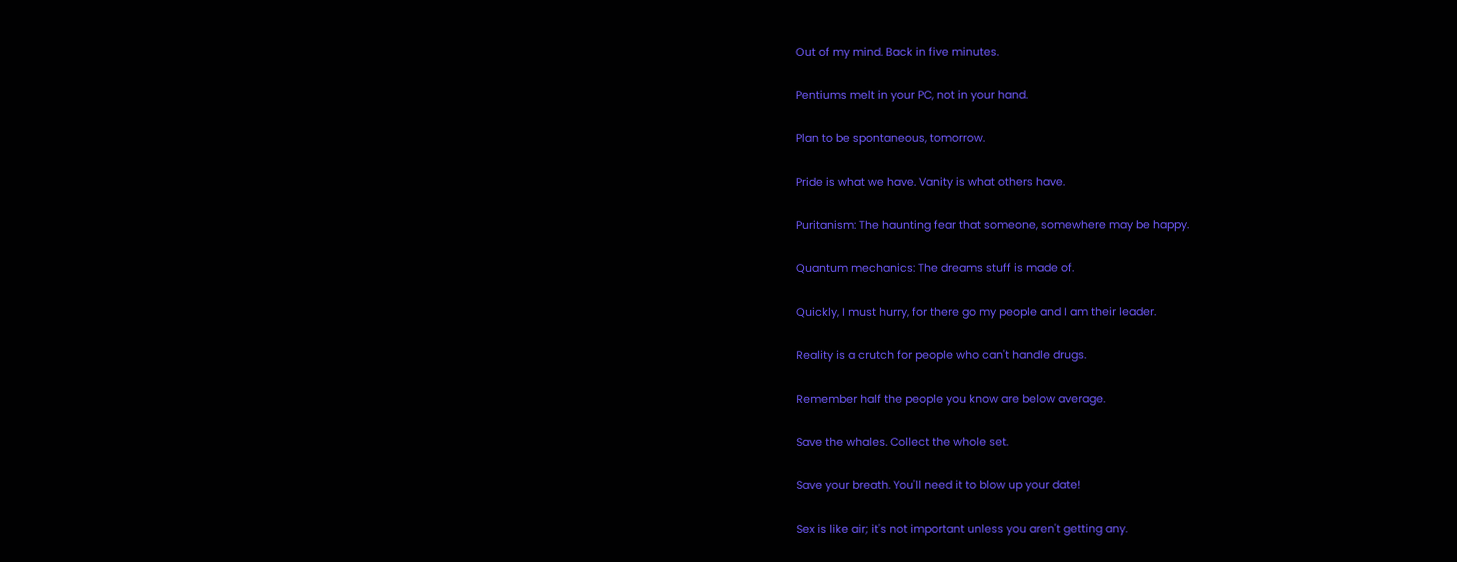Out of my mind. Back in five minutes.

Pentiums melt in your PC, not in your hand.

Plan to be spontaneous, tomorrow.

Pride is what we have. Vanity is what others have.

Puritanism: The haunting fear that someone, somewhere may be happy.

Quantum mechanics: The dreams stuff is made of.

Quickly, I must hurry, for there go my people and I am their leader.

Reality is a crutch for people who can't handle drugs.

Remember half the people you know are below average.

Save the whales. Collect the whole set.

Save your breath. You'll need it to blow up your date!

Sex is like air; it's not important unless you aren't getting any.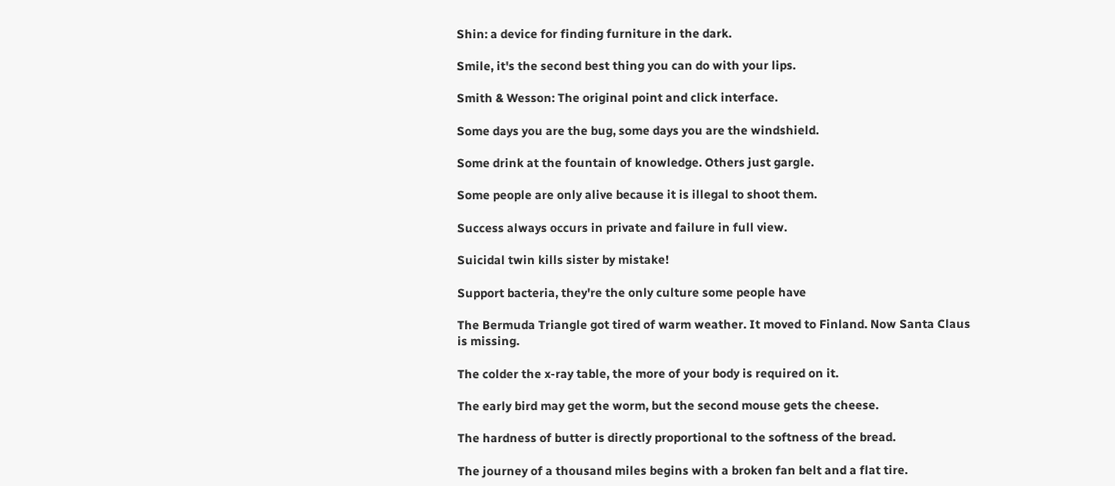Shin: a device for finding furniture in the dark.

Smile, it's the second best thing you can do with your lips.

Smith & Wesson: The original point and click interface.

Some days you are the bug, some days you are the windshield.

Some drink at the fountain of knowledge. Others just gargle.

Some people are only alive because it is illegal to shoot them.

Success always occurs in private and failure in full view.

Suicidal twin kills sister by mistake!

Support bacteria, they're the only culture some people have

The Bermuda Triangle got tired of warm weather. It moved to Finland. Now Santa Claus is missing.

The colder the x-ray table, the more of your body is required on it.

The early bird may get the worm, but the second mouse gets the cheese.

The hardness of butter is directly proportional to the softness of the bread.

The journey of a thousand miles begins with a broken fan belt and a flat tire.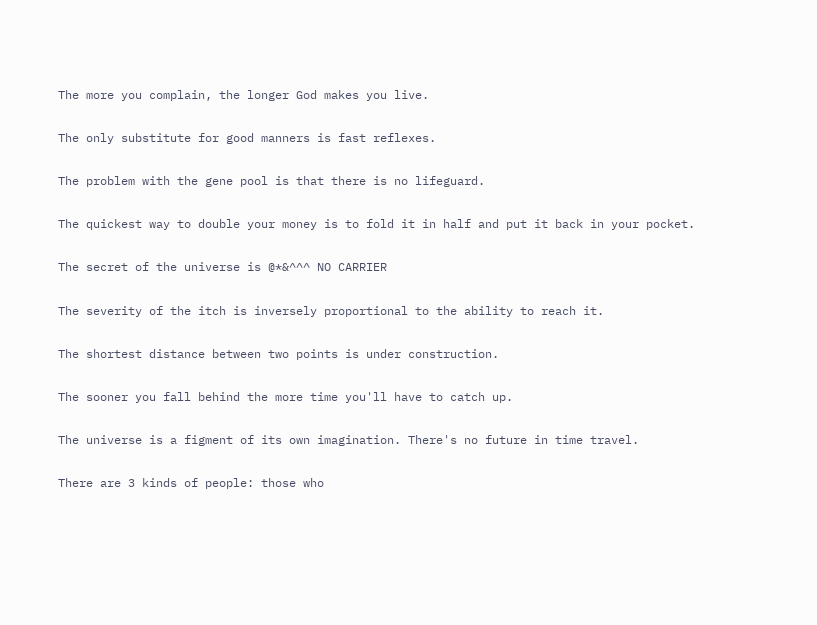The more you complain, the longer God makes you live.

The only substitute for good manners is fast reflexes.

The problem with the gene pool is that there is no lifeguard.

The quickest way to double your money is to fold it in half and put it back in your pocket.

The secret of the universe is @*&^^^ NO CARRIER

The severity of the itch is inversely proportional to the ability to reach it.

The shortest distance between two points is under construction.

The sooner you fall behind the more time you'll have to catch up.

The universe is a figment of its own imagination. There's no future in time travel.

There are 3 kinds of people: those who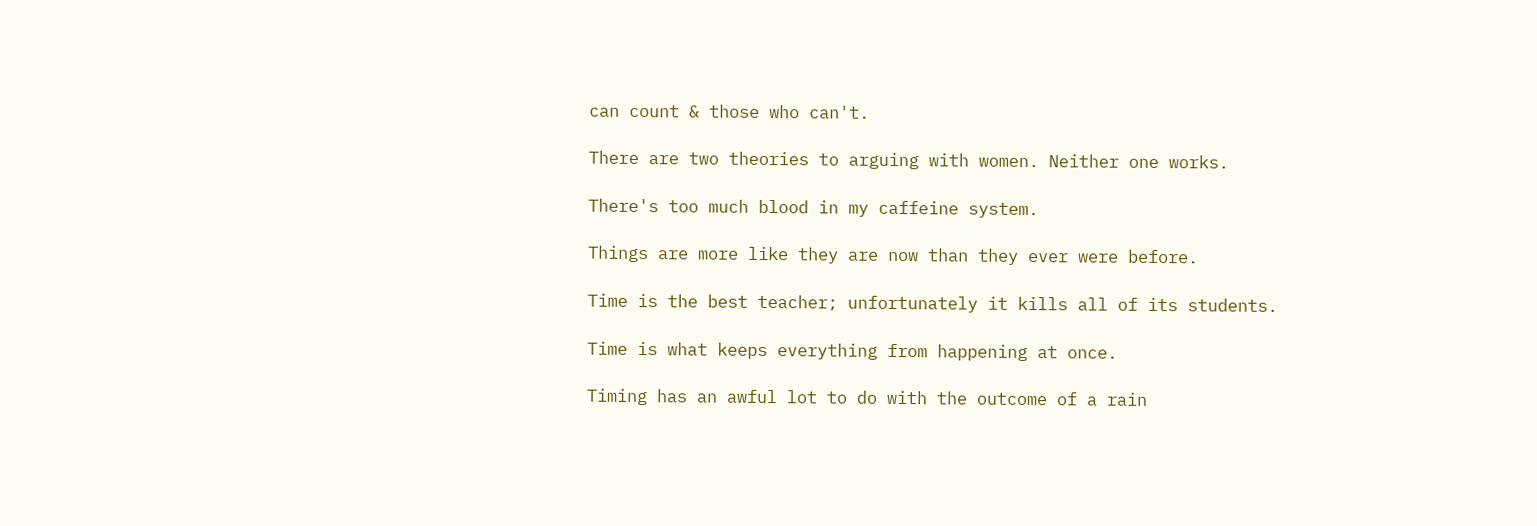can count & those who can't.

There are two theories to arguing with women. Neither one works.

There's too much blood in my caffeine system.

Things are more like they are now than they ever were before.

Time is the best teacher; unfortunately it kills all of its students.

Time is what keeps everything from happening at once.

Timing has an awful lot to do with the outcome of a rain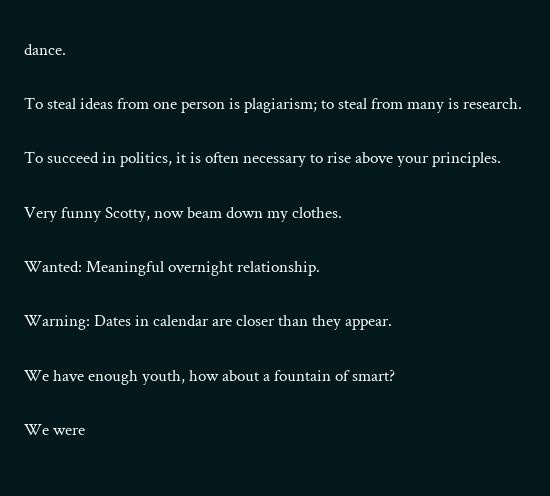dance.

To steal ideas from one person is plagiarism; to steal from many is research.

To succeed in politics, it is often necessary to rise above your principles.

Very funny Scotty, now beam down my clothes.

Wanted: Meaningful overnight relationship.

Warning: Dates in calendar are closer than they appear.

We have enough youth, how about a fountain of smart?

We were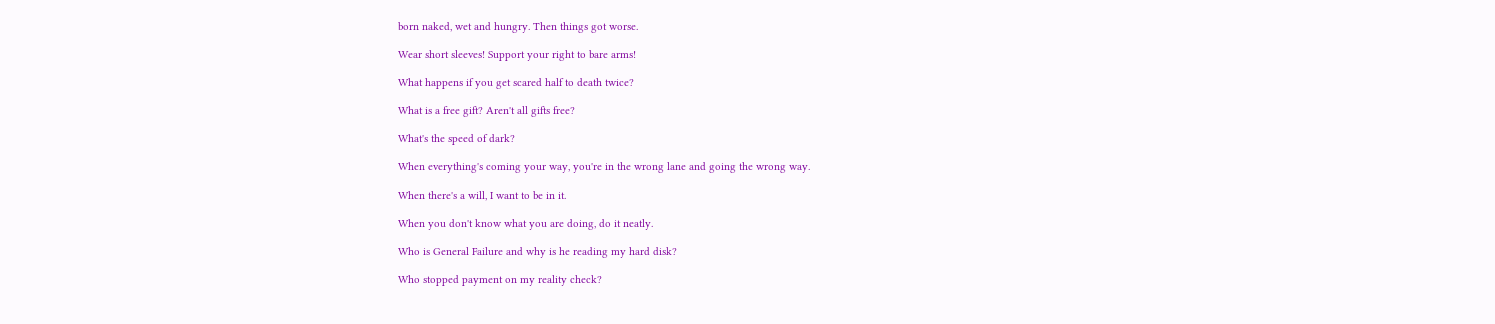born naked, wet and hungry. Then things got worse.

Wear short sleeves! Support your right to bare arms!

What happens if you get scared half to death twice?

What is a free gift? Aren't all gifts free?

What's the speed of dark?

When everything's coming your way, you're in the wrong lane and going the wrong way.

When there's a will, I want to be in it.

When you don't know what you are doing, do it neatly.

Who is General Failure and why is he reading my hard disk?

Who stopped payment on my reality check?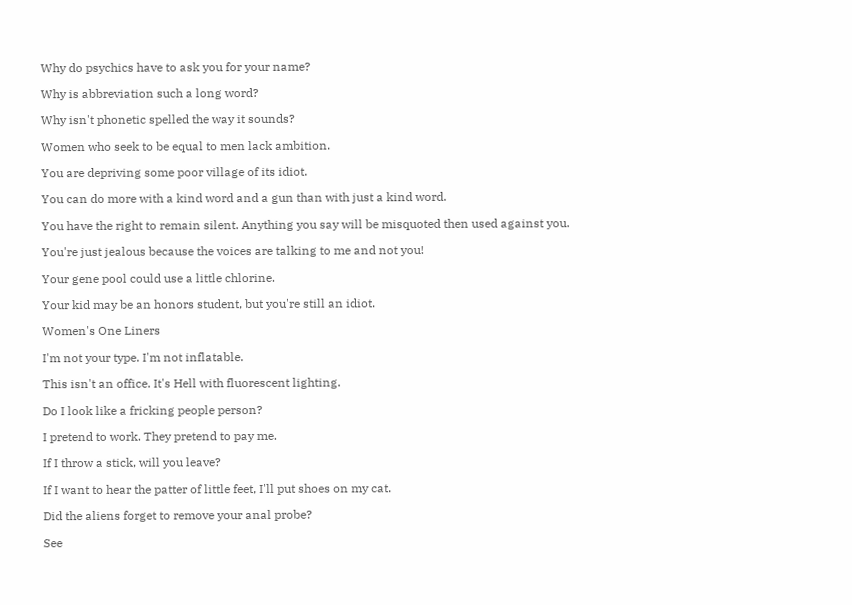Why do psychics have to ask you for your name?

Why is abbreviation such a long word?

Why isn't phonetic spelled the way it sounds?

Women who seek to be equal to men lack ambition.

You are depriving some poor village of its idiot.

You can do more with a kind word and a gun than with just a kind word.

You have the right to remain silent. Anything you say will be misquoted then used against you.

You're just jealous because the voices are talking to me and not you!

Your gene pool could use a little chlorine.

Your kid may be an honors student, but you're still an idiot.

Women's One Liners

I'm not your type. I'm not inflatable.

This isn't an office. It's Hell with fluorescent lighting.

Do I look like a fricking people person?

I pretend to work. They pretend to pay me.

If I throw a stick, will you leave?

If I want to hear the patter of little feet, I'll put shoes on my cat.

Did the aliens forget to remove your anal probe?

See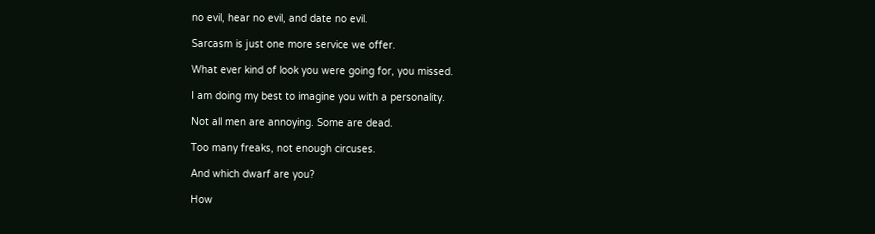no evil, hear no evil, and date no evil.

Sarcasm is just one more service we offer.

What ever kind of look you were going for, you missed.

I am doing my best to imagine you with a personality.

Not all men are annoying. Some are dead.

Too many freaks, not enough circuses.

And which dwarf are you?

How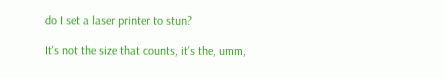do I set a laser printer to stun?

It's not the size that counts, it's the, umm,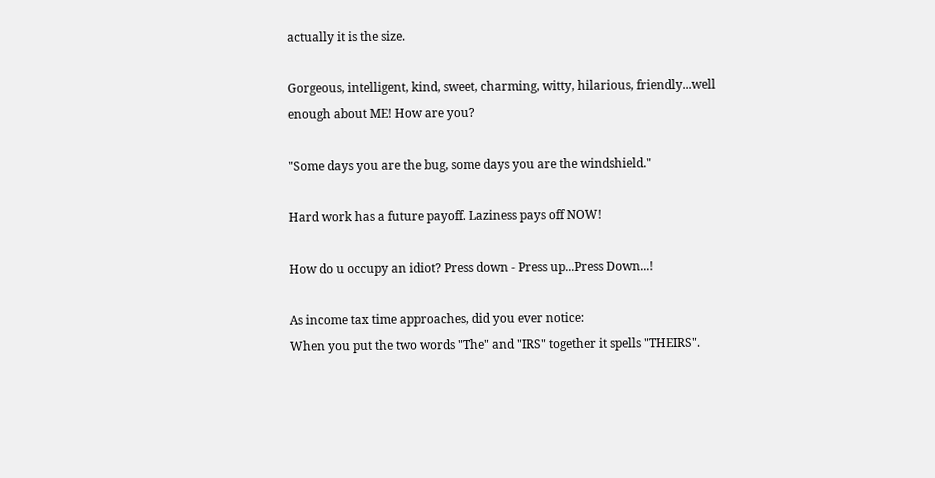actually it is the size.

Gorgeous, intelligent, kind, sweet, charming, witty, hilarious, friendly...well enough about ME! How are you?

"Some days you are the bug, some days you are the windshield."

Hard work has a future payoff. Laziness pays off NOW!

How do u occupy an idiot? Press down - Press up...Press Down...!

As income tax time approaches, did you ever notice:
When you put the two words "The" and "IRS" together it spells "THEIRS".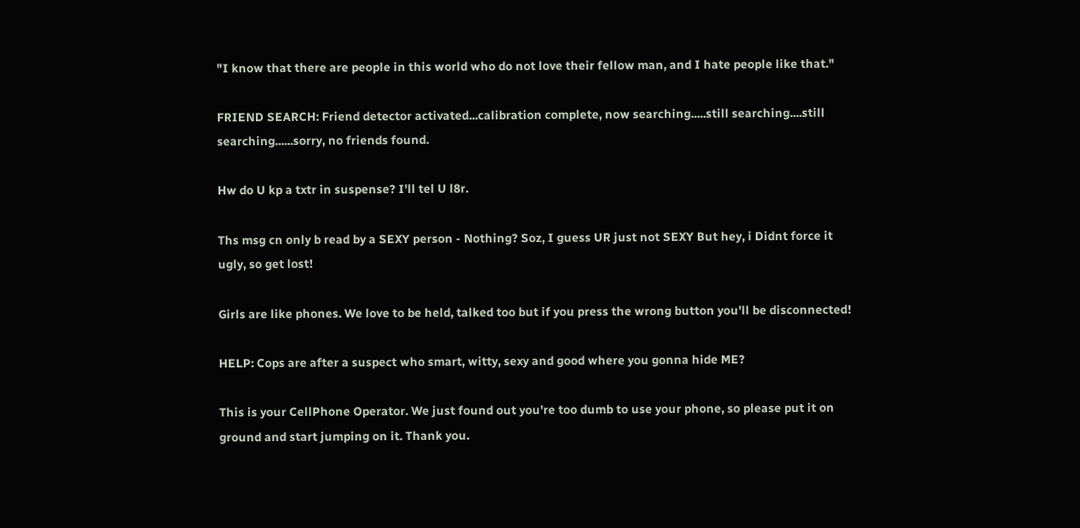"I know that there are people in this world who do not love their fellow man, and I hate people like that."

FRIEND SEARCH: Friend detector activated...calibration complete, now searching.....still searching....still searching......sorry, no friends found.

Hw do U kp a txtr in suspense? I'll tel U l8r.

Ths msg cn only b read by a SEXY person - Nothing? Soz, I guess UR just not SEXY But hey, i Didnt force it ugly, so get lost!

Girls are like phones. We love to be held, talked too but if you press the wrong button you'll be disconnected!

HELP: Cops are after a suspect who smart, witty, sexy and good where you gonna hide ME?

This is your CellPhone Operator. We just found out you're too dumb to use your phone, so please put it on ground and start jumping on it. Thank you.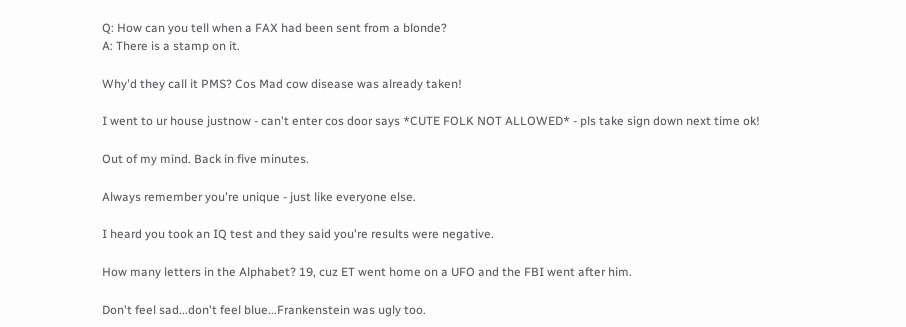Q: How can you tell when a FAX had been sent from a blonde?
A: There is a stamp on it.

Why'd they call it PMS? Cos Mad cow disease was already taken!

I went to ur house justnow - can't enter cos door says *CUTE FOLK NOT ALLOWED* - pls take sign down next time ok!

Out of my mind. Back in five minutes.

Always remember you're unique - just like everyone else.

I heard you took an IQ test and they said you're results were negative.

How many letters in the Alphabet? 19, cuz ET went home on a UFO and the FBI went after him.

Don't feel sad...don't feel blue...Frankenstein was ugly too.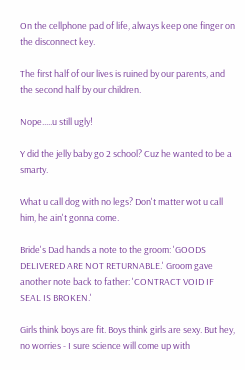On the cellphone pad of life, always keep one finger on the disconnect key.

The first half of our lives is ruined by our parents, and the second half by our children.

Nope.....u still ugly!

Y did the jelly baby go 2 school? Cuz he wanted to be a smarty.

What u call dog with no legs? Don't matter wot u call him, he ain't gonna come.

Bride's Dad hands a note to the groom: 'GOODS DELIVERED ARE NOT RETURNABLE.' Groom gave another note back to father: 'CONTRACT VOID IF SEAL IS BROKEN.'

Girls think boys are fit. Boys think girls are sexy. But hey, no worries - I sure science will come up with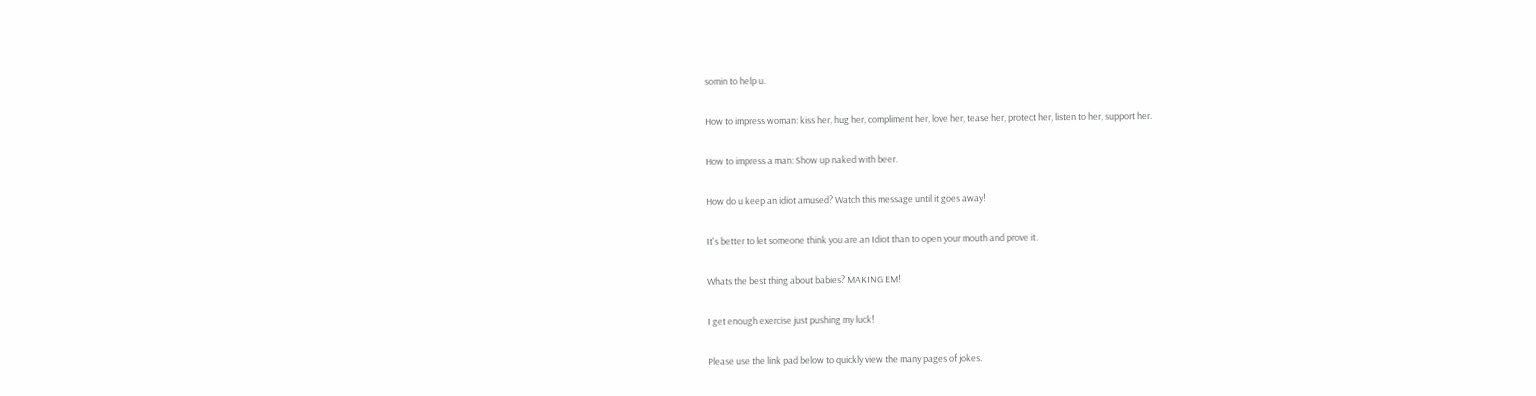somin to help u.

How to impress woman: kiss her, hug her, compliment her, love her, tease her, protect her, listen to her, support her.

How to impress a man: Show up naked with beer.

How do u keep an idiot amused? Watch this message until it goes away!

It's better to let someone think you are an Idiot than to open your mouth and prove it.

Whats the best thing about babies? MAKING EM!

I get enough exercise just pushing my luck!

Please use the link pad below to quickly view the many pages of jokes.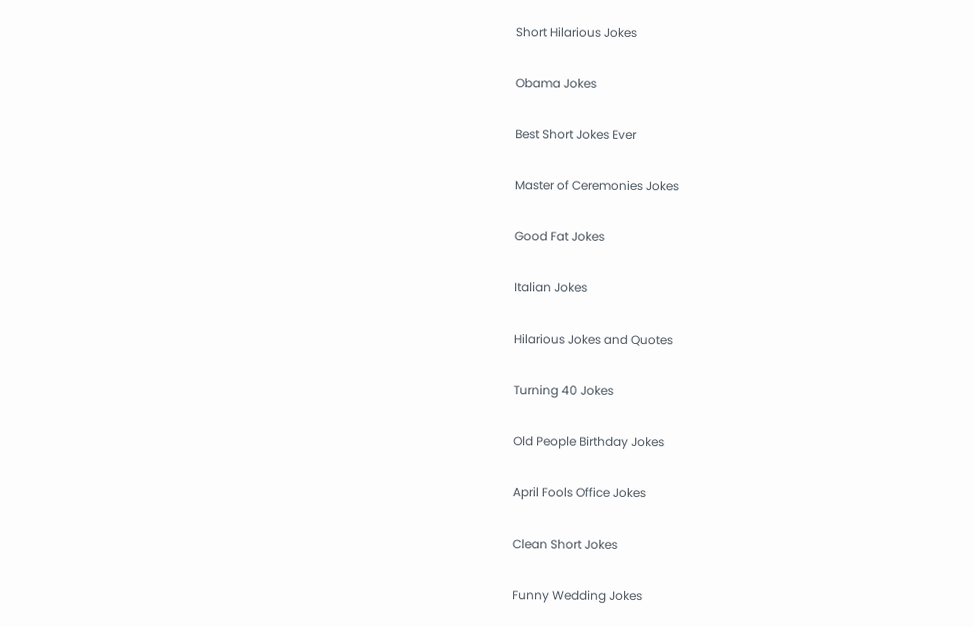Short Hilarious Jokes

Obama Jokes

Best Short Jokes Ever

Master of Ceremonies Jokes

Good Fat Jokes

Italian Jokes

Hilarious Jokes and Quotes

Turning 40 Jokes

Old People Birthday Jokes

April Fools Office Jokes

Clean Short Jokes

Funny Wedding Jokes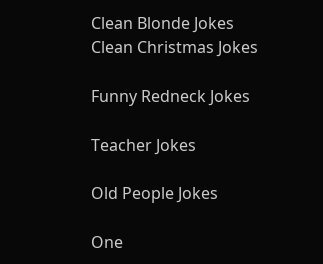Clean Blonde Jokes
Clean Christmas Jokes

Funny Redneck Jokes

Teacher Jokes

Old People Jokes

One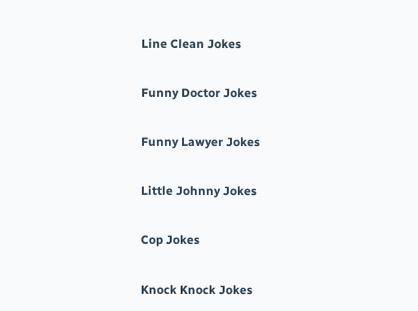Line Clean Jokes

Funny Doctor Jokes

Funny Lawyer Jokes

Little Johnny Jokes

Cop Jokes

Knock Knock Jokes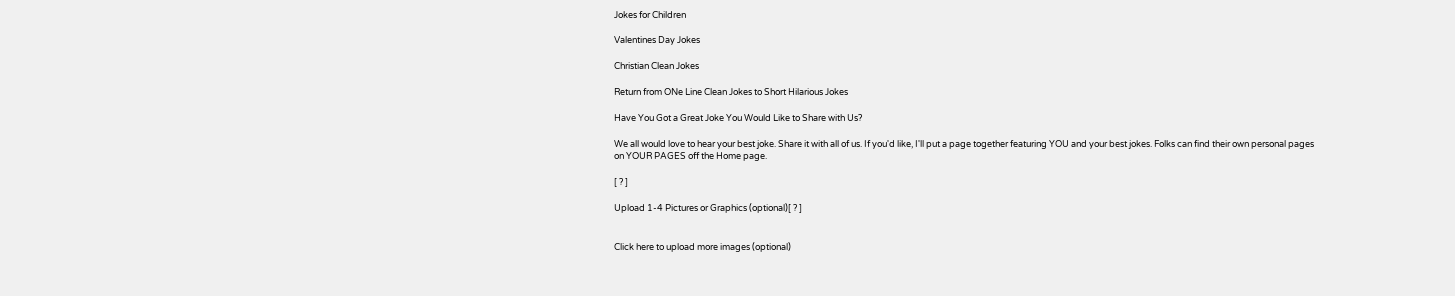Jokes for Children

Valentines Day Jokes

Christian Clean Jokes

Return from ONe Line Clean Jokes to Short Hilarious Jokes

Have You Got a Great Joke You Would Like to Share with Us?

We all would love to hear your best joke. Share it with all of us. If you'd like, I'll put a page together featuring YOU and your best jokes. Folks can find their own personal pages on YOUR PAGES off the Home page.

[ ? ]

Upload 1-4 Pictures or Graphics (optional)[ ? ]


Click here to upload more images (optional)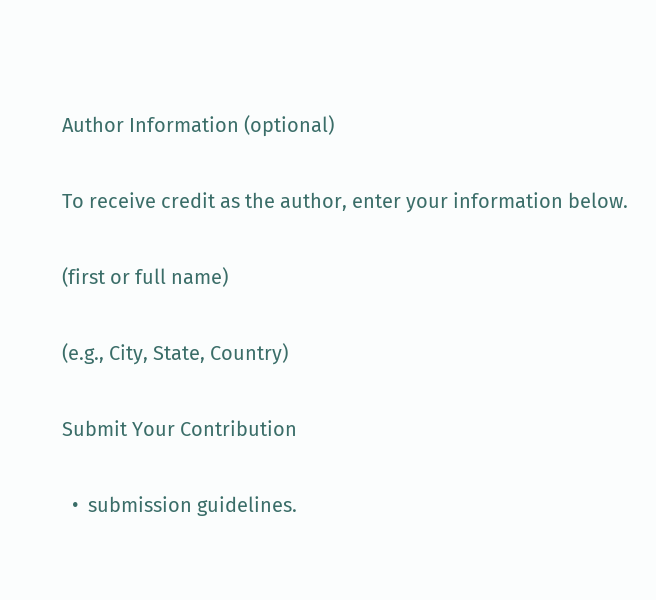Author Information (optional)

To receive credit as the author, enter your information below.

(first or full name)

(e.g., City, State, Country)

Submit Your Contribution

  •  submission guidelines.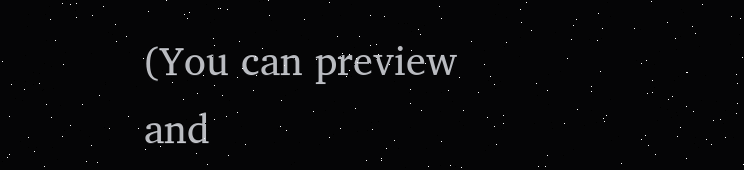(You can preview and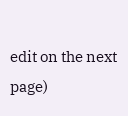edit on the next page)